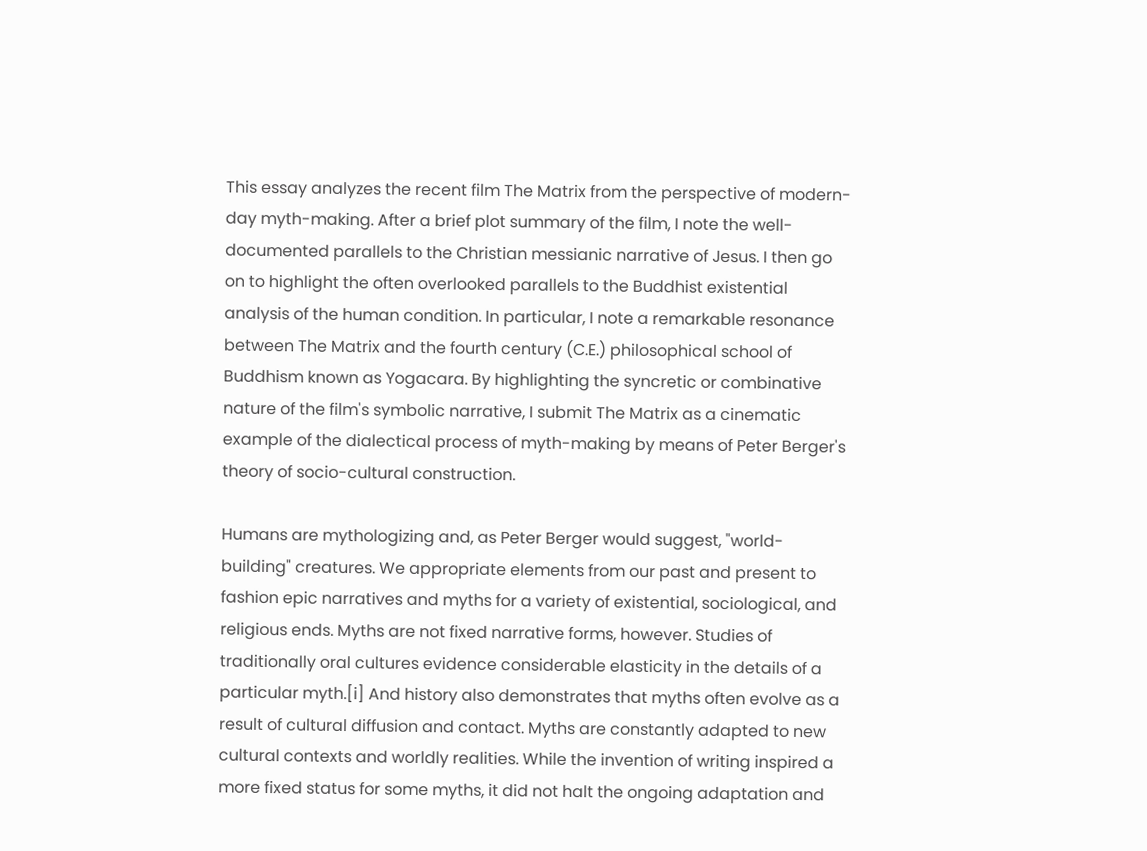This essay analyzes the recent film The Matrix from the perspective of modern-day myth-making. After a brief plot summary of the film, I note the well-documented parallels to the Christian messianic narrative of Jesus. I then go on to highlight the often overlooked parallels to the Buddhist existential analysis of the human condition. In particular, I note a remarkable resonance between The Matrix and the fourth century (C.E.) philosophical school of Buddhism known as Yogacara. By highlighting the syncretic or combinative nature of the film's symbolic narrative, I submit The Matrix as a cinematic example of the dialectical process of myth-making by means of Peter Berger's theory of socio-cultural construction.

Humans are mythologizing and, as Peter Berger would suggest, "world-building" creatures. We appropriate elements from our past and present to fashion epic narratives and myths for a variety of existential, sociological, and religious ends. Myths are not fixed narrative forms, however. Studies of traditionally oral cultures evidence considerable elasticity in the details of a particular myth.[i] And history also demonstrates that myths often evolve as a result of cultural diffusion and contact. Myths are constantly adapted to new cultural contexts and worldly realities. While the invention of writing inspired a more fixed status for some myths, it did not halt the ongoing adaptation and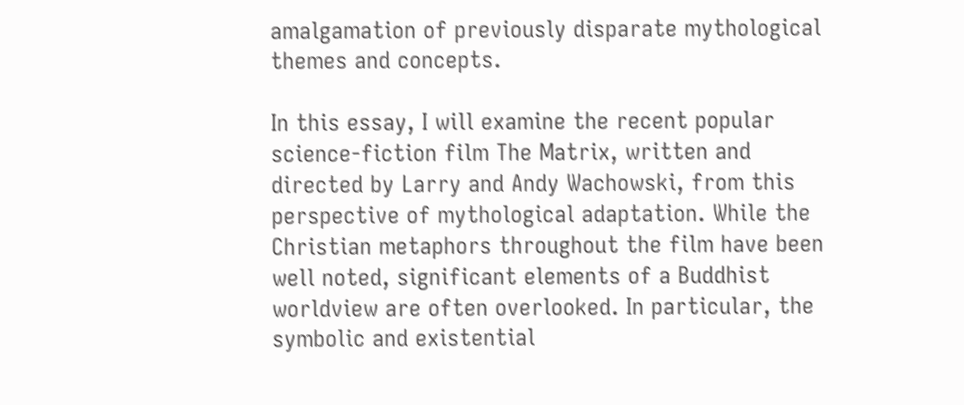amalgamation of previously disparate mythological themes and concepts.

In this essay, I will examine the recent popular science-fiction film The Matrix, written and directed by Larry and Andy Wachowski, from this perspective of mythological adaptation. While the Christian metaphors throughout the film have been well noted, significant elements of a Buddhist worldview are often overlooked. In particular, the symbolic and existential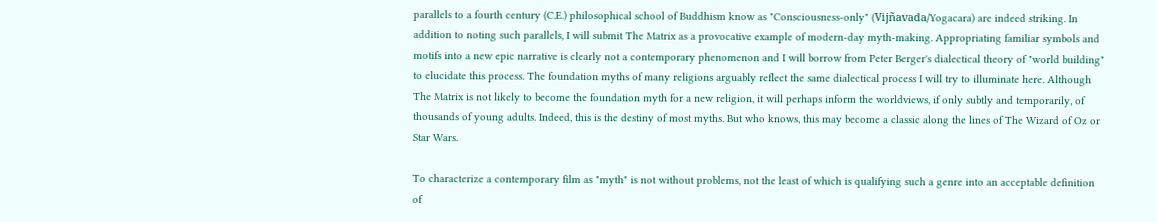parallels to a fourth century (C.E.) philosophical school of Buddhism know as "Consciousness-only" (Vijñavada/Yogacara) are indeed striking. In addition to noting such parallels, I will submit The Matrix as a provocative example of modern-day myth-making. Appropriating familiar symbols and motifs into a new epic narrative is clearly not a contemporary phenomenon and I will borrow from Peter Berger's dialectical theory of "world building" to elucidate this process. The foundation myths of many religions arguably reflect the same dialectical process I will try to illuminate here. Although The Matrix is not likely to become the foundation myth for a new religion, it will perhaps inform the worldviews, if only subtly and temporarily, of thousands of young adults. Indeed, this is the destiny of most myths. But who knows, this may become a classic along the lines of The Wizard of Oz or Star Wars.

To characterize a contemporary film as "myth" is not without problems, not the least of which is qualifying such a genre into an acceptable definition of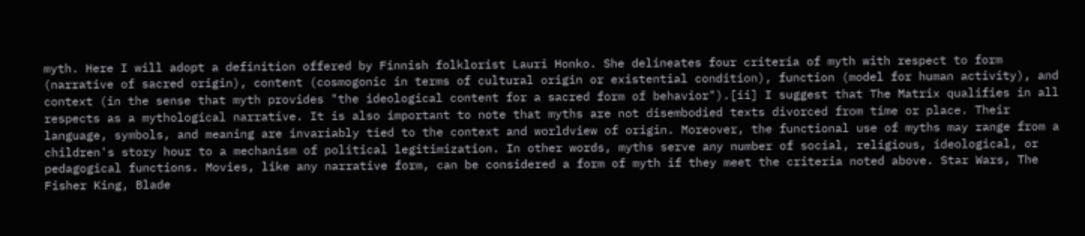myth. Here I will adopt a definition offered by Finnish folklorist Lauri Honko. She delineates four criteria of myth with respect to form (narrative of sacred origin), content (cosmogonic in terms of cultural origin or existential condition), function (model for human activity), and context (in the sense that myth provides "the ideological content for a sacred form of behavior").[ii] I suggest that The Matrix qualifies in all respects as a mythological narrative. It is also important to note that myths are not disembodied texts divorced from time or place. Their language, symbols, and meaning are invariably tied to the context and worldview of origin. Moreover, the functional use of myths may range from a children's story hour to a mechanism of political legitimization. In other words, myths serve any number of social, religious, ideological, or pedagogical functions. Movies, like any narrative form, can be considered a form of myth if they meet the criteria noted above. Star Wars, The Fisher King, Blade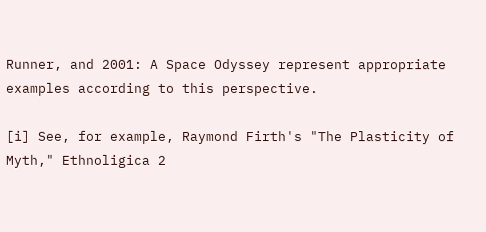Runner, and 2001: A Space Odyssey represent appropriate examples according to this perspective.

[i] See, for example, Raymond Firth's "The Plasticity of Myth," Ethnoligica 2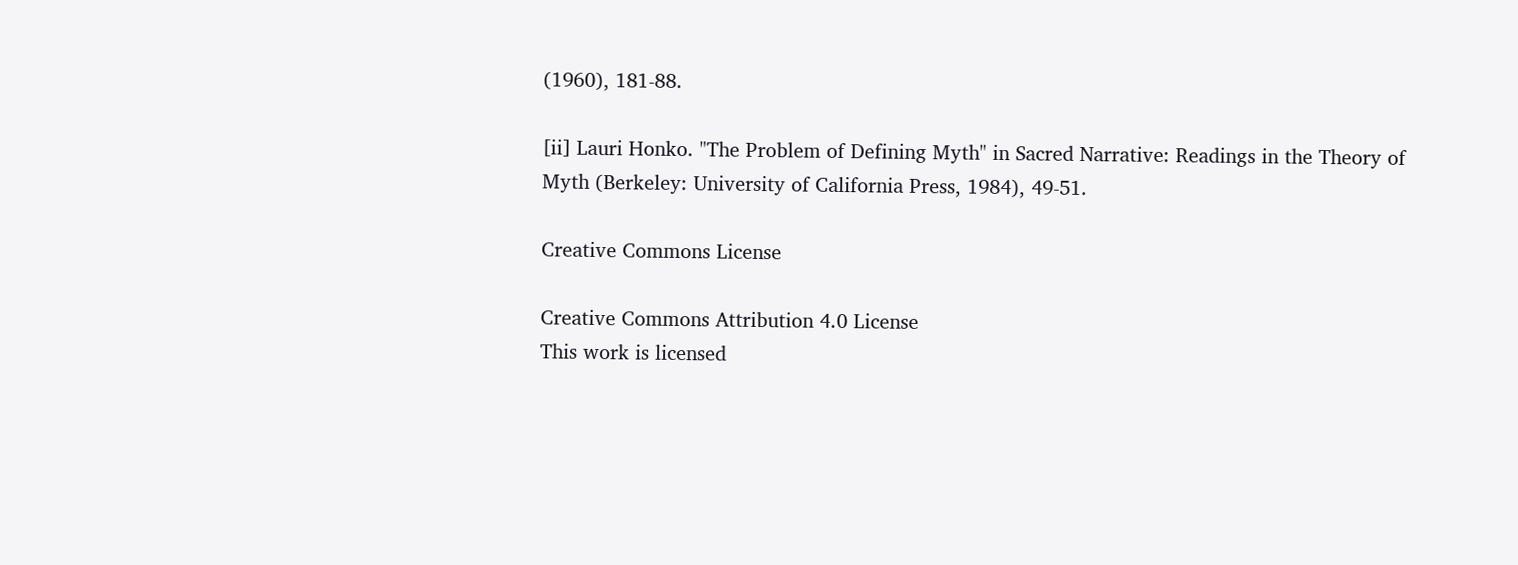(1960), 181-88.

[ii] Lauri Honko. "The Problem of Defining Myth" in Sacred Narrative: Readings in the Theory of Myth (Berkeley: University of California Press, 1984), 49-51.

Creative Commons License

Creative Commons Attribution 4.0 License
This work is licensed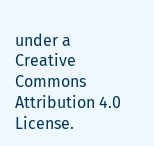under a Creative Commons Attribution 4.0 License.